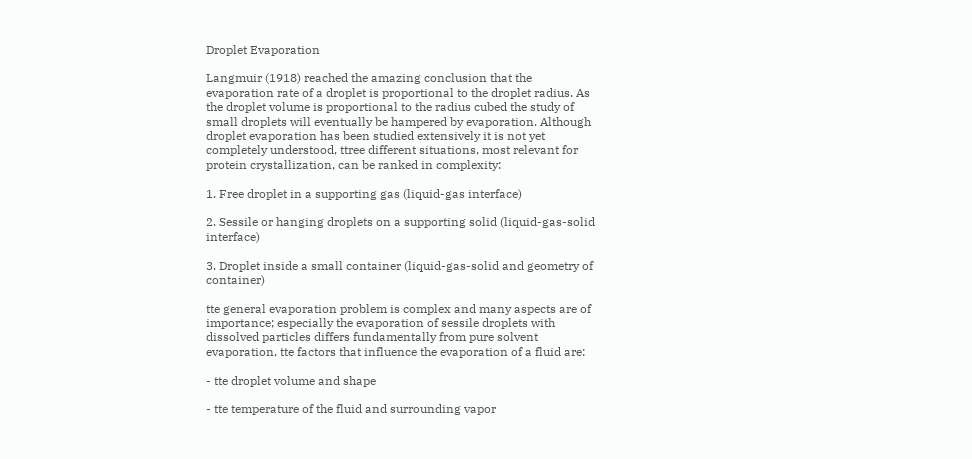Droplet Evaporation

Langmuir (1918) reached the amazing conclusion that the evaporation rate of a droplet is proportional to the droplet radius. As the droplet volume is proportional to the radius cubed the study of small droplets will eventually be hampered by evaporation. Although droplet evaporation has been studied extensively it is not yet completely understood, ttree different situations, most relevant for protein crystallization, can be ranked in complexity:

1. Free droplet in a supporting gas (liquid-gas interface)

2. Sessile or hanging droplets on a supporting solid (liquid-gas-solid interface)

3. Droplet inside a small container (liquid-gas-solid and geometry of container)

tte general evaporation problem is complex and many aspects are of importance; especially the evaporation of sessile droplets with dissolved particles differs fundamentally from pure solvent evaporation, tte factors that influence the evaporation of a fluid are:

- tte droplet volume and shape

- tte temperature of the fluid and surrounding vapor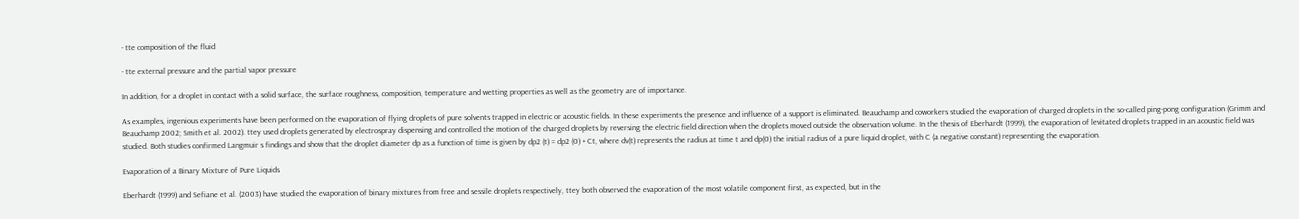- tte composition of the fluid

- tte external pressure and the partial vapor pressure

In addition, for a droplet in contact with a solid surface, the surface roughness, composition, temperature and wetting properties as well as the geometry are of importance.

As examples, ingenious experiments have been performed on the evaporation of flying droplets of pure solvents trapped in electric or acoustic fields. In these experiments the presence and influence of a support is eliminated. Beauchamp and coworkers studied the evaporation of charged droplets in the so-called ping-pong configuration (Grimm and Beauchamp 2002; Smith et al. 2002). ttey used droplets generated by electrospray dispensing and controlled the motion of the charged droplets by reversing the electric field direction when the droplets moved outside the observation volume. In the thesis of Eberhardt (1999), the evaporation of levitated droplets trapped in an acoustic field was studied. Both studies confirmed Langmuir s findings and show that the droplet diameter dp as a function of time is given by dp2 (t) = dp2 (0) + Ct, where dv(t) represents the radius at time t and dp(0) the initial radius of a pure liquid droplet, with C (a negative constant) representing the evaporation.

Evaporation of a Binary Mixture of Pure Liquids

Eberhardt (1999) and Sefiane et al. (2003) have studied the evaporation of binary mixtures from free and sessile droplets respectively, ttey both observed the evaporation of the most volatile component first, as expected, but in the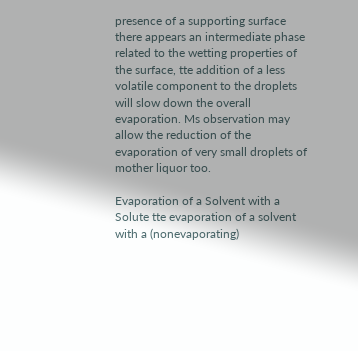presence of a supporting surface there appears an intermediate phase related to the wetting properties of the surface, tte addition of a less volatile component to the droplets will slow down the overall evaporation. Ms observation may allow the reduction of the evaporation of very small droplets of mother liquor too.

Evaporation of a Solvent with a Solute tte evaporation of a solvent with a (nonevaporating)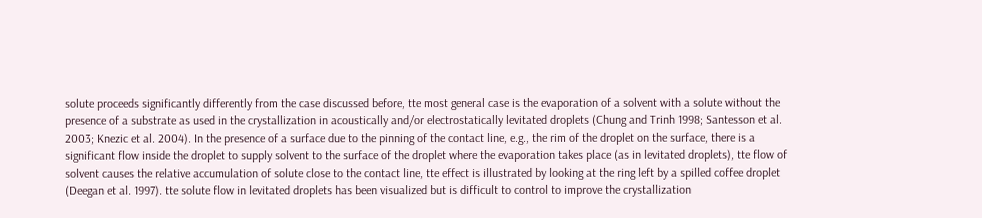solute proceeds significantly differently from the case discussed before, tte most general case is the evaporation of a solvent with a solute without the presence of a substrate as used in the crystallization in acoustically and/or electrostatically levitated droplets (Chung and Trinh 1998; Santesson et al. 2003; Knezic et al. 2004). In the presence of a surface due to the pinning of the contact line, e.g., the rim of the droplet on the surface, there is a significant flow inside the droplet to supply solvent to the surface of the droplet where the evaporation takes place (as in levitated droplets), tte flow of solvent causes the relative accumulation of solute close to the contact line, tte effect is illustrated by looking at the ring left by a spilled coffee droplet (Deegan et al. 1997). tte solute flow in levitated droplets has been visualized but is difficult to control to improve the crystallization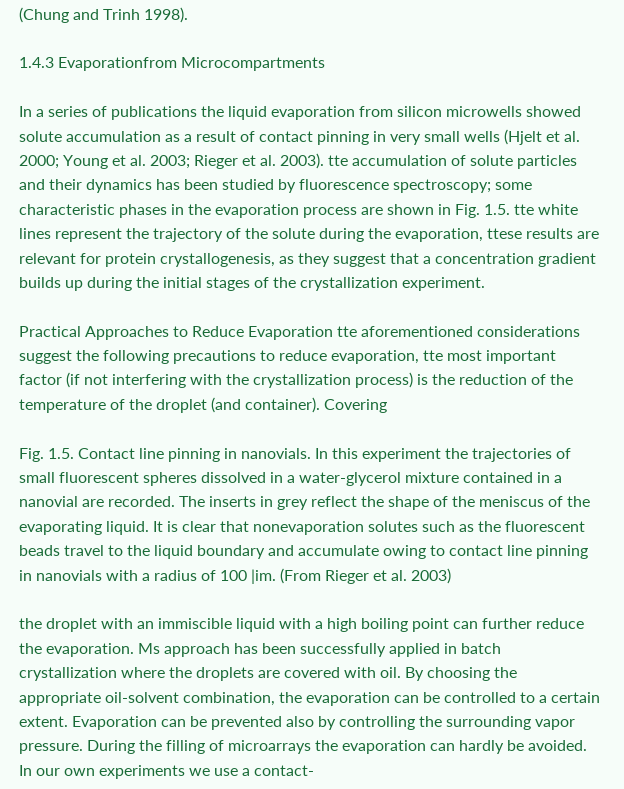(Chung and Trinh 1998).

1.4.3 Evaporationfrom Microcompartments

In a series of publications the liquid evaporation from silicon microwells showed solute accumulation as a result of contact pinning in very small wells (Hjelt et al. 2000; Young et al. 2003; Rieger et al. 2003). tte accumulation of solute particles and their dynamics has been studied by fluorescence spectroscopy; some characteristic phases in the evaporation process are shown in Fig. 1.5. tte white lines represent the trajectory of the solute during the evaporation, ttese results are relevant for protein crystallogenesis, as they suggest that a concentration gradient builds up during the initial stages of the crystallization experiment.

Practical Approaches to Reduce Evaporation tte aforementioned considerations suggest the following precautions to reduce evaporation, tte most important factor (if not interfering with the crystallization process) is the reduction of the temperature of the droplet (and container). Covering

Fig. 1.5. Contact line pinning in nanovials. In this experiment the trajectories of small fluorescent spheres dissolved in a water-glycerol mixture contained in a nanovial are recorded. The inserts in grey reflect the shape of the meniscus of the evaporating liquid. It is clear that nonevaporation solutes such as the fluorescent beads travel to the liquid boundary and accumulate owing to contact line pinning in nanovials with a radius of 100 |im. (From Rieger et al. 2003)

the droplet with an immiscible liquid with a high boiling point can further reduce the evaporation. Ms approach has been successfully applied in batch crystallization where the droplets are covered with oil. By choosing the appropriate oil-solvent combination, the evaporation can be controlled to a certain extent. Evaporation can be prevented also by controlling the surrounding vapor pressure. During the filling of microarrays the evaporation can hardly be avoided. In our own experiments we use a contact-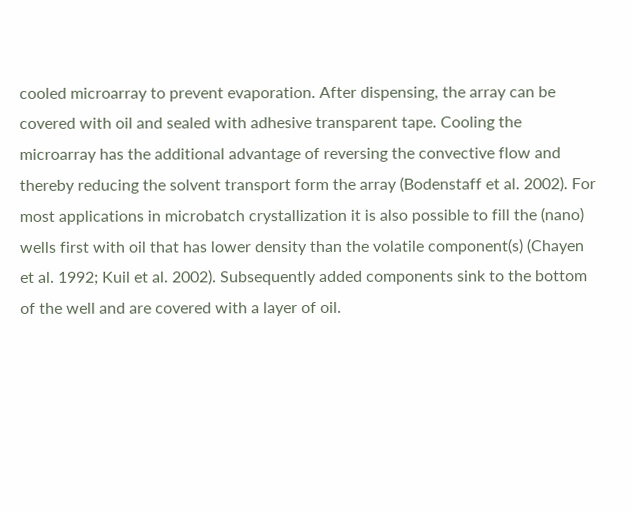cooled microarray to prevent evaporation. After dispensing, the array can be covered with oil and sealed with adhesive transparent tape. Cooling the microarray has the additional advantage of reversing the convective flow and thereby reducing the solvent transport form the array (Bodenstaff et al. 2002). For most applications in microbatch crystallization it is also possible to fill the (nano) wells first with oil that has lower density than the volatile component(s) (Chayen et al. 1992; Kuil et al. 2002). Subsequently added components sink to the bottom of the well and are covered with a layer of oil.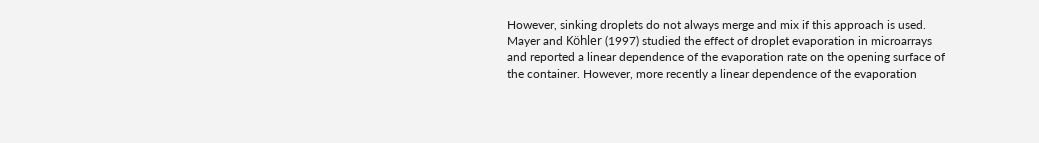However, sinking droplets do not always merge and mix if this approach is used. Mayer and Köhler (1997) studied the effect of droplet evaporation in microarrays and reported a linear dependence of the evaporation rate on the opening surface of the container. However, more recently a linear dependence of the evaporation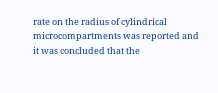rate on the radius of cylindrical microcompartments was reported and it was concluded that the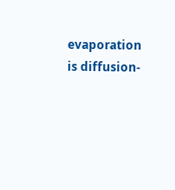evaporation is diffusion-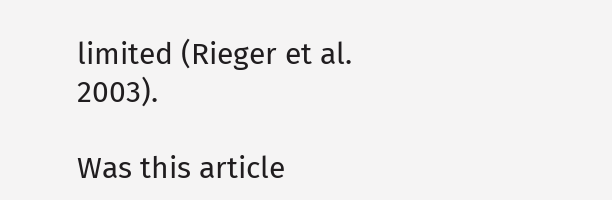limited (Rieger et al. 2003).

Was this article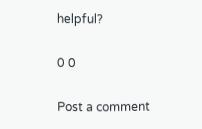helpful?

0 0

Post a comment